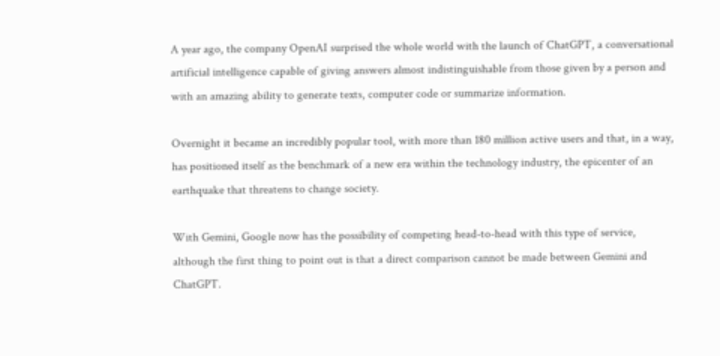A year ago, the company OpenAI surprised the whole world with the launch of ChatGPT, a conversational artificial intelligence capable of giving answers almost indistinguishable from those given by a person and with an amazing ability to generate texts, computer code or summarize information.

Overnight it became an incredibly popular tool, with more than 180 million active users and that, in a way, has positioned itself as the benchmark of a new era within the technology industry, the epicenter of an earthquake that threatens to change society.

With Gemini, Google now has the possibility of competing head-to-head with this type of service, although the first thing to point out is that a direct comparison cannot be made between Gemini and ChatGPT.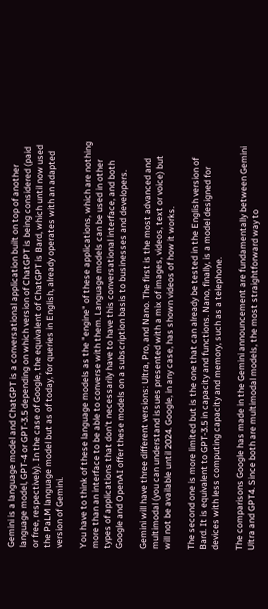Gemini is a language model and ChatGPT is a conversational application built on top of another language model, GPT-4 or GPT-3.5 depending on which version of ChatGPT is being considered (paid or free, respectively). In the case of Google, the equivalent of ChatGPT is Bard, which until now used the PaLM language model but as of today, for queries in English, already operates with an adapted version of Gemini.

You have to think of these language models as the "engine" of these applications, which are nothing more than an interface to be able to converse with them. Language models can be used in other types of applications that don't necessarily have to have this conversational interface, and both Google and OpenAI offer these models on a subscription basis to businesses and developers.

Gemini will have three different versions: Ultra, Pro, and Nano. The first is the most advanced and multimodal (you can understand issues presented with a mix of images, videos, text or voice) but will not be available until 2024. Google, in any case, has shown videos of how it works.

The second one is more limited but is the one that can already be tested in the English version of Bard. It is equivalent to GPT-3.5 in capacity and functions. Nano, finally, is a model designed for devices with less computing capacity and memory, such as a telephone.

The comparisons Google has made in the Gemini announcement are fundamentally between Gemini Ultra and GPT4. Since both are multimodal models, the most straightforward way to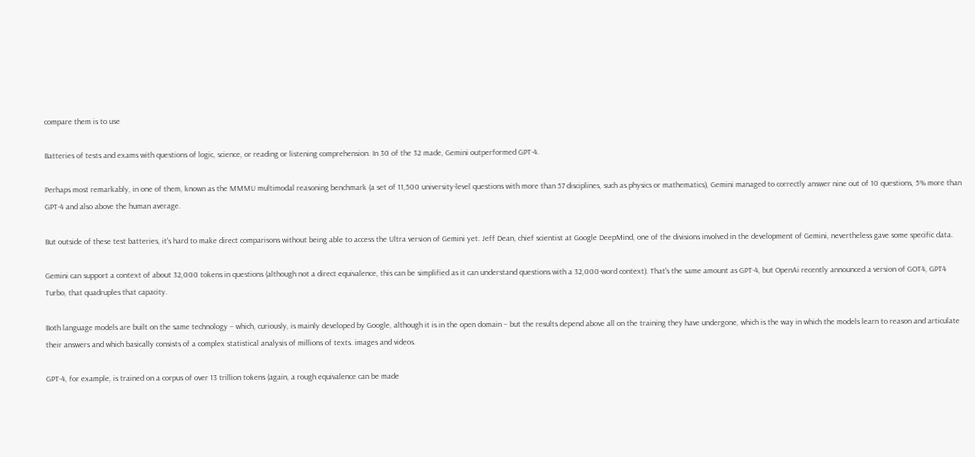compare them is to use

Batteries of tests and exams with questions of logic, science, or reading or listening comprehension. In 30 of the 32 made, Gemini outperformed GPT-4.

Perhaps most remarkably, in one of them, known as the MMMU multimodal reasoning benchmark (a set of 11,500 university-level questions with more than 57 disciplines, such as physics or mathematics), Gemini managed to correctly answer nine out of 10 questions, 5% more than GPT-4 and also above the human average.

But outside of these test batteries, it's hard to make direct comparisons without being able to access the Ultra version of Gemini yet. Jeff Dean, chief scientist at Google DeepMind, one of the divisions involved in the development of Gemini, nevertheless gave some specific data.

Gemini can support a context of about 32,000 tokens in questions (although not a direct equivalence, this can be simplified as it can understand questions with a 32,000-word context). That's the same amount as GPT-4, but OpenAi recently announced a version of GOT4, GPT4 Turbo, that quadruples that capacity.

Both language models are built on the same technology – which, curiously, is mainly developed by Google, although it is in the open domain – but the results depend above all on the training they have undergone, which is the way in which the models learn to reason and articulate their answers and which basically consists of a complex statistical analysis of millions of texts. images and videos.

GPT-4, for example, is trained on a corpus of over 13 trillion tokens (again, a rough equivalence can be made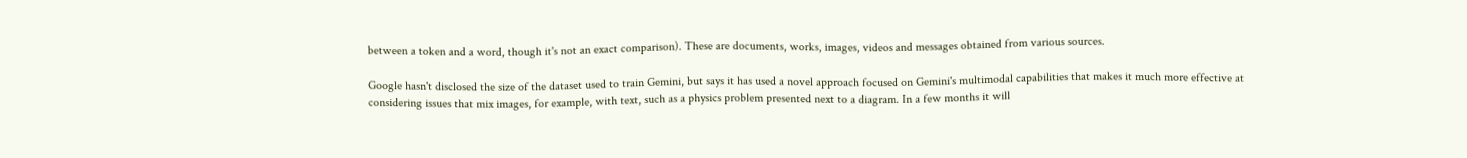between a token and a word, though it's not an exact comparison). These are documents, works, images, videos and messages obtained from various sources.

Google hasn't disclosed the size of the dataset used to train Gemini, but says it has used a novel approach focused on Gemini's multimodal capabilities that makes it much more effective at considering issues that mix images, for example, with text, such as a physics problem presented next to a diagram. In a few months it will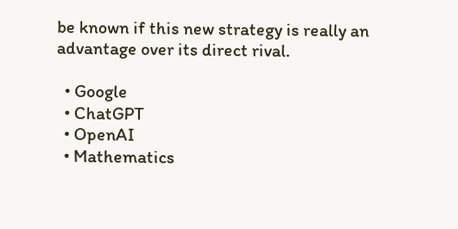be known if this new strategy is really an advantage over its direct rival.

  • Google
  • ChatGPT
  • OpenAI
  • Mathematics